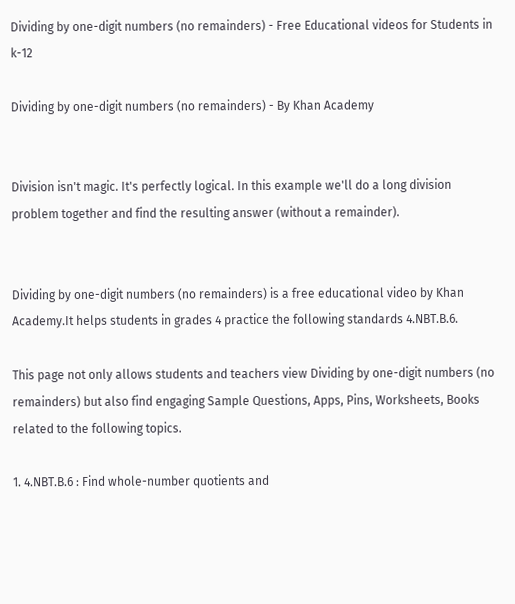Dividing by one-digit numbers (no remainders) - Free Educational videos for Students in k-12

Dividing by one-digit numbers (no remainders) - By Khan Academy


Division isn't magic. It's perfectly logical. In this example we'll do a long division problem together and find the resulting answer (without a remainder).


Dividing by one-digit numbers (no remainders) is a free educational video by Khan Academy.It helps students in grades 4 practice the following standards 4.NBT.B.6.

This page not only allows students and teachers view Dividing by one-digit numbers (no remainders) but also find engaging Sample Questions, Apps, Pins, Worksheets, Books related to the following topics.

1. 4.NBT.B.6 : Find whole-number quotients and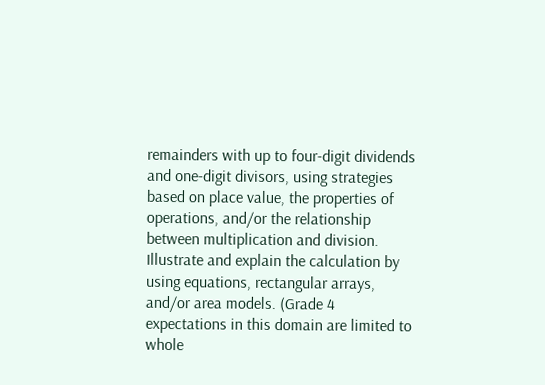remainders with up to four-digit dividends and one-digit divisors, using strategies based on place value, the properties of operations, and/or the relationship between multiplication and division. Illustrate and explain the calculation by using equations, rectangular arrays, and/or area models. (Grade 4 expectations in this domain are limited to whole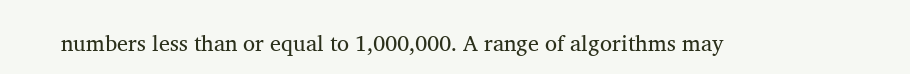numbers less than or equal to 1,000,000. A range of algorithms may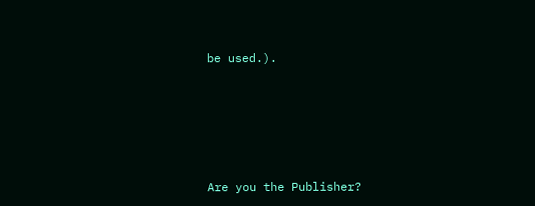be used.).





Are you the Publisher?